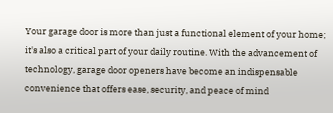Your garage door is more than just a functional element of your home; it's also a critical part of your daily routine. With the advancement of technology, garage door openers have become an indispensable convenience that offers ease, security, and peace of mind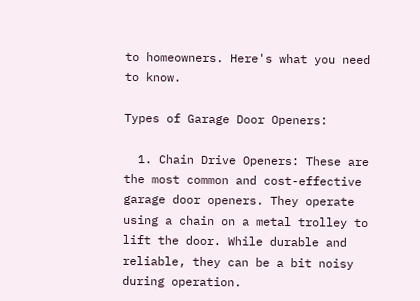to homeowners. Here's what you need to know.

Types of Garage Door Openers:

  1. Chain Drive Openers: These are the most common and cost-effective garage door openers. They operate using a chain on a metal trolley to lift the door. While durable and reliable, they can be a bit noisy during operation.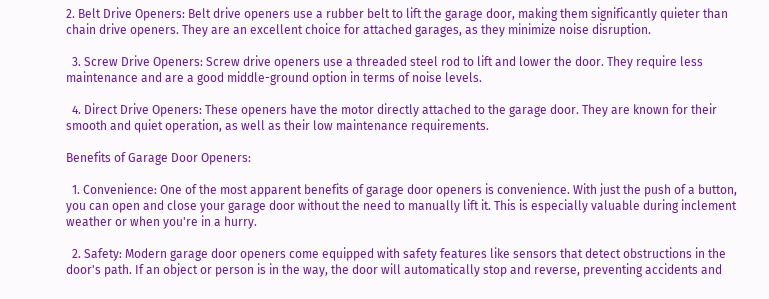2. Belt Drive Openers: Belt drive openers use a rubber belt to lift the garage door, making them significantly quieter than chain drive openers. They are an excellent choice for attached garages, as they minimize noise disruption.

  3. Screw Drive Openers: Screw drive openers use a threaded steel rod to lift and lower the door. They require less maintenance and are a good middle-ground option in terms of noise levels.

  4. Direct Drive Openers: These openers have the motor directly attached to the garage door. They are known for their smooth and quiet operation, as well as their low maintenance requirements.

Benefits of Garage Door Openers:

  1. Convenience: One of the most apparent benefits of garage door openers is convenience. With just the push of a button, you can open and close your garage door without the need to manually lift it. This is especially valuable during inclement weather or when you're in a hurry.

  2. Safety: Modern garage door openers come equipped with safety features like sensors that detect obstructions in the door's path. If an object or person is in the way, the door will automatically stop and reverse, preventing accidents and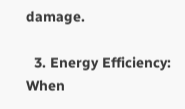damage.

  3. Energy Efficiency: When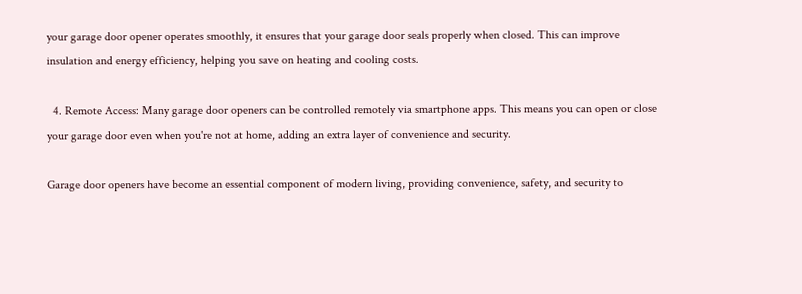your garage door opener operates smoothly, it ensures that your garage door seals properly when closed. This can improve insulation and energy efficiency, helping you save on heating and cooling costs.

  4. Remote Access: Many garage door openers can be controlled remotely via smartphone apps. This means you can open or close your garage door even when you're not at home, adding an extra layer of convenience and security.

Garage door openers have become an essential component of modern living, providing convenience, safety, and security to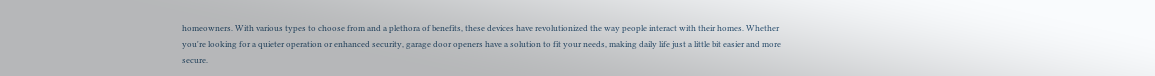homeowners. With various types to choose from and a plethora of benefits, these devices have revolutionized the way people interact with their homes. Whether you're looking for a quieter operation or enhanced security, garage door openers have a solution to fit your needs, making daily life just a little bit easier and more secure.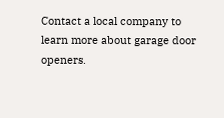Contact a local company to learn more about garage door openers.